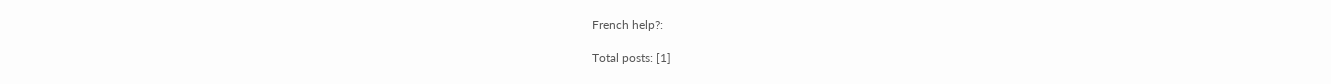French help?:

Total posts: [1]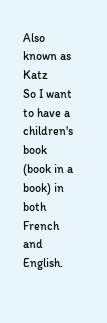Also known as Katz
So I want to have a children's book (book in a book) in both French and English.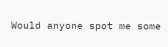Would anyone spot me some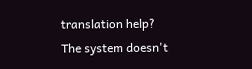translation help?
The system doesn't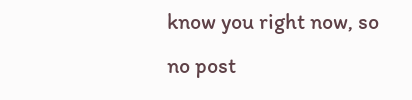know you right now, so no post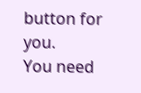button for you.
You need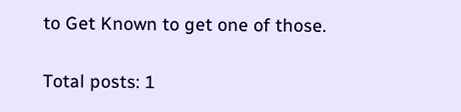to Get Known to get one of those.

Total posts: 1